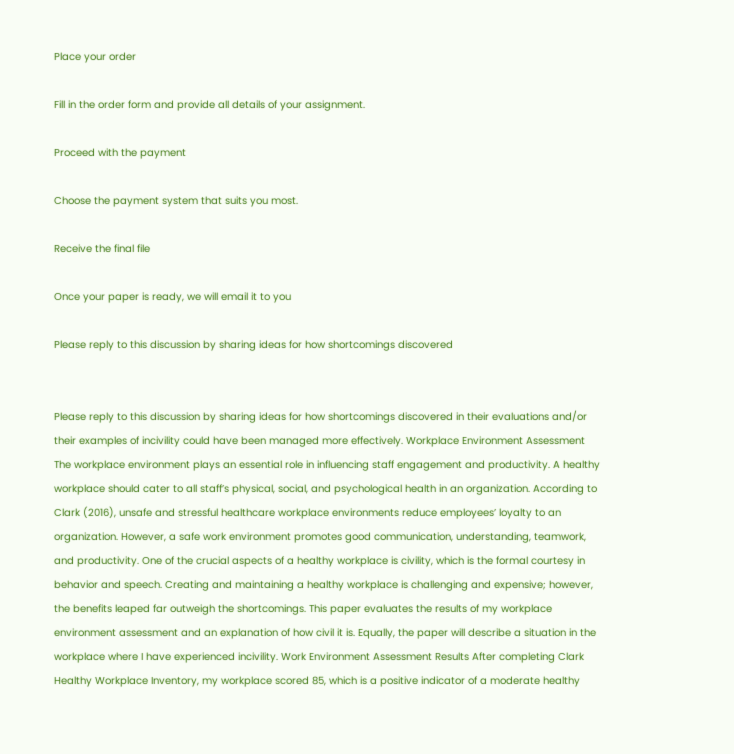Place your order

Fill in the order form and provide all details of your assignment.

Proceed with the payment

Choose the payment system that suits you most.

Receive the final file

Once your paper is ready, we will email it to you

Please reply to this discussion by sharing ideas for how shortcomings discovered


Please reply to this discussion by sharing ideas for how shortcomings discovered in their evaluations and/or their examples of incivility could have been managed more effectively. Workplace Environment Assessment The workplace environment plays an essential role in influencing staff engagement and productivity. A healthy workplace should cater to all staff’s physical, social, and psychological health in an organization. According to Clark (2016), unsafe and stressful healthcare workplace environments reduce employees’ loyalty to an organization. However, a safe work environment promotes good communication, understanding, teamwork, and productivity. One of the crucial aspects of a healthy workplace is civility, which is the formal courtesy in behavior and speech. Creating and maintaining a healthy workplace is challenging and expensive; however, the benefits leaped far outweigh the shortcomings. This paper evaluates the results of my workplace environment assessment and an explanation of how civil it is. Equally, the paper will describe a situation in the workplace where I have experienced incivility. Work Environment Assessment Results After completing Clark Healthy Workplace Inventory, my workplace scored 85, which is a positive indicator of a moderate healthy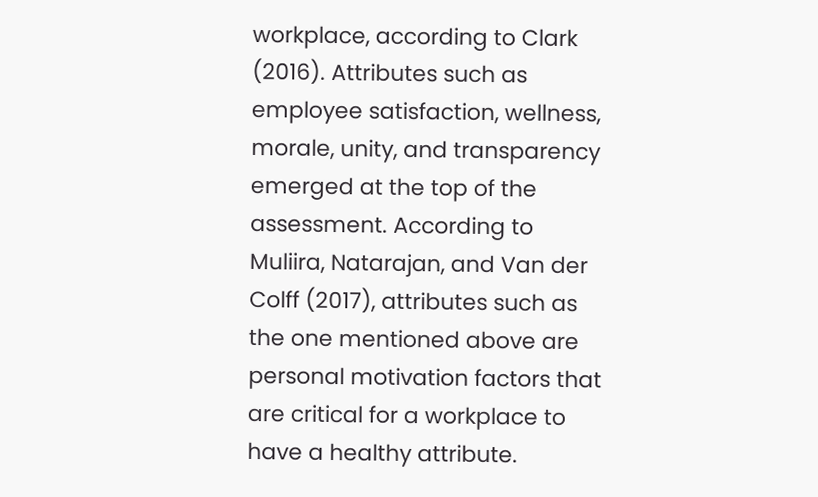workplace, according to Clark (2016). Attributes such as employee satisfaction, wellness, morale, unity, and transparency emerged at the top of the assessment. According to Muliira, Natarajan, and Van der Colff (2017), attributes such as the one mentioned above are personal motivation factors that are critical for a workplace to have a healthy attribute.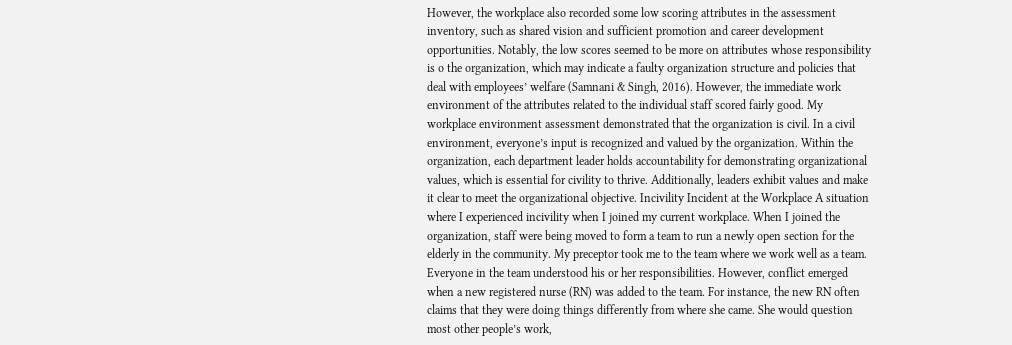However, the workplace also recorded some low scoring attributes in the assessment inventory, such as shared vision and sufficient promotion and career development opportunities. Notably, the low scores seemed to be more on attributes whose responsibility is o the organization, which may indicate a faulty organization structure and policies that deal with employees’ welfare (Samnani & Singh, 2016). However, the immediate work environment of the attributes related to the individual staff scored fairly good. My workplace environment assessment demonstrated that the organization is civil. In a civil environment, everyone’s input is recognized and valued by the organization. Within the organization, each department leader holds accountability for demonstrating organizational values, which is essential for civility to thrive. Additionally, leaders exhibit values and make it clear to meet the organizational objective. Incivility Incident at the Workplace A situation where I experienced incivility when I joined my current workplace. When I joined the organization, staff were being moved to form a team to run a newly open section for the elderly in the community. My preceptor took me to the team where we work well as a team. Everyone in the team understood his or her responsibilities. However, conflict emerged when a new registered nurse (RN) was added to the team. For instance, the new RN often claims that they were doing things differently from where she came. She would question most other people’s work,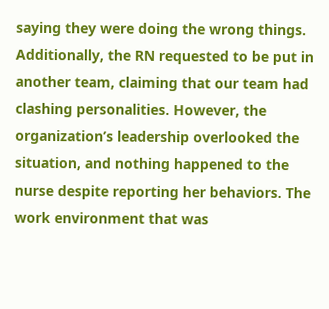saying they were doing the wrong things. Additionally, the RN requested to be put in another team, claiming that our team had clashing personalities. However, the organization’s leadership overlooked the situation, and nothing happened to the nurse despite reporting her behaviors. The work environment that was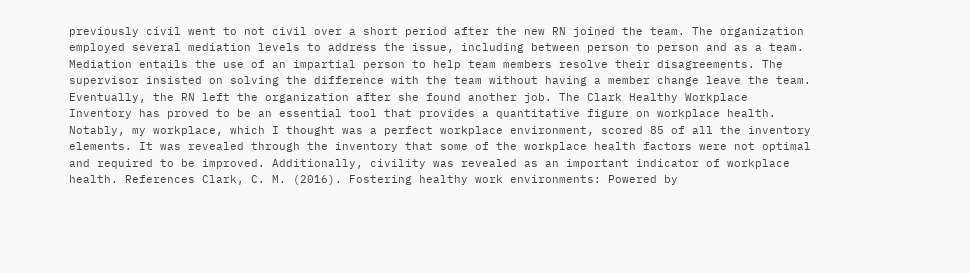previously civil went to not civil over a short period after the new RN joined the team. The organization employed several mediation levels to address the issue, including between person to person and as a team. Mediation entails the use of an impartial person to help team members resolve their disagreements. The supervisor insisted on solving the difference with the team without having a member change leave the team. Eventually, the RN left the organization after she found another job. The Clark Healthy Workplace Inventory has proved to be an essential tool that provides a quantitative figure on workplace health. Notably, my workplace, which I thought was a perfect workplace environment, scored 85 of all the inventory elements. It was revealed through the inventory that some of the workplace health factors were not optimal and required to be improved. Additionally, civility was revealed as an important indicator of workplace health. References Clark, C. M. (2016). Fostering healthy work environments: Powered by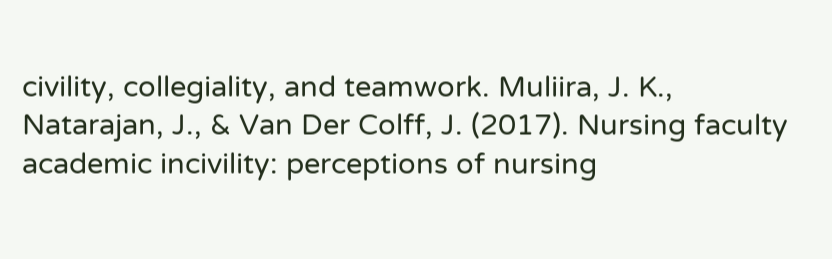civility, collegiality, and teamwork. Muliira, J. K., Natarajan, J., & Van Der Colff, J. (2017). Nursing faculty academic incivility: perceptions of nursing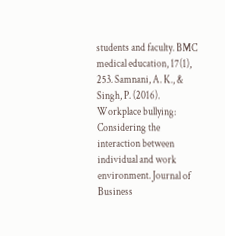students and faculty. BMC medical education, 17(1), 253. Samnani, A. K., & Singh, P. (2016). Workplace bullying: Considering the interaction between individual and work environment. Journal of Business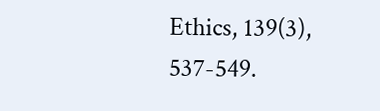Ethics, 139(3), 537-549.